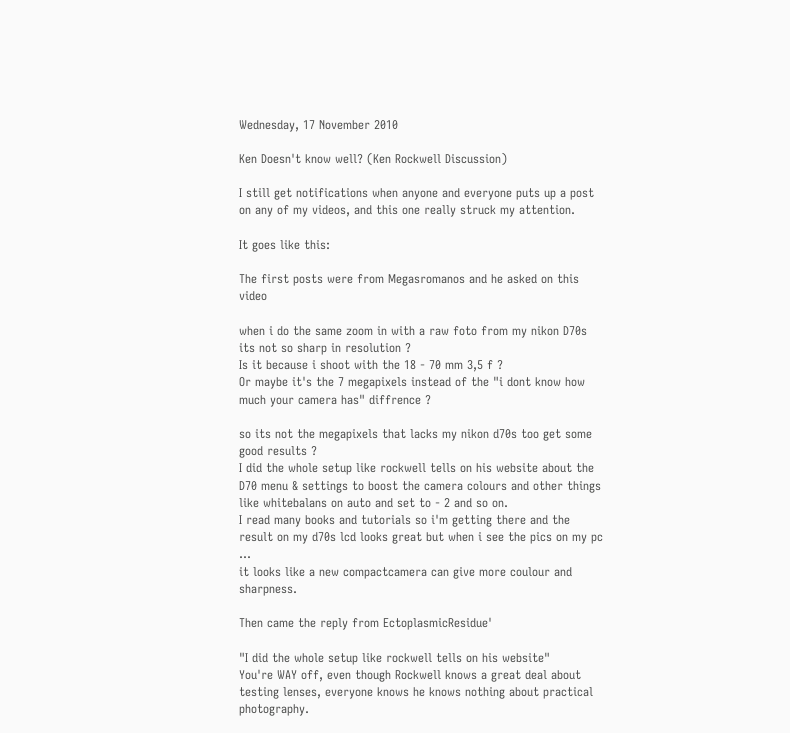Wednesday, 17 November 2010

Ken Doesn't know well? (Ken Rockwell Discussion)

I still get notifications when anyone and everyone puts up a post on any of my videos, and this one really struck my attention.

It goes like this:

The first posts were from Megasromanos and he asked on this video

when i do the same zoom in with a raw foto from my nikon D70s its not so sharp in resolution ?
Is it because i shoot with the 18 - 70 mm 3,5 f ?
Or maybe it's the 7 megapixels instead of the "i dont know how much your camera has" diffrence ?

so its not the megapixels that lacks my nikon d70s too get some good results ?
I did the whole setup like rockwell tells on his website about the D70 menu & settings to boost the camera colours and other things like whitebalans on auto and set to - 2 and so on.
I read many books and tutorials so i'm getting there and the result on my d70s lcd looks great but when i see the pics on my pc ...
it looks like a new compactcamera can give more coulour and sharpness.

Then came the reply from EctoplasmicResidue'

"I did the whole setup like rockwell tells on his website"
You're WAY off, even though Rockwell knows a great deal about testing lenses, everyone knows he knows nothing about practical photography.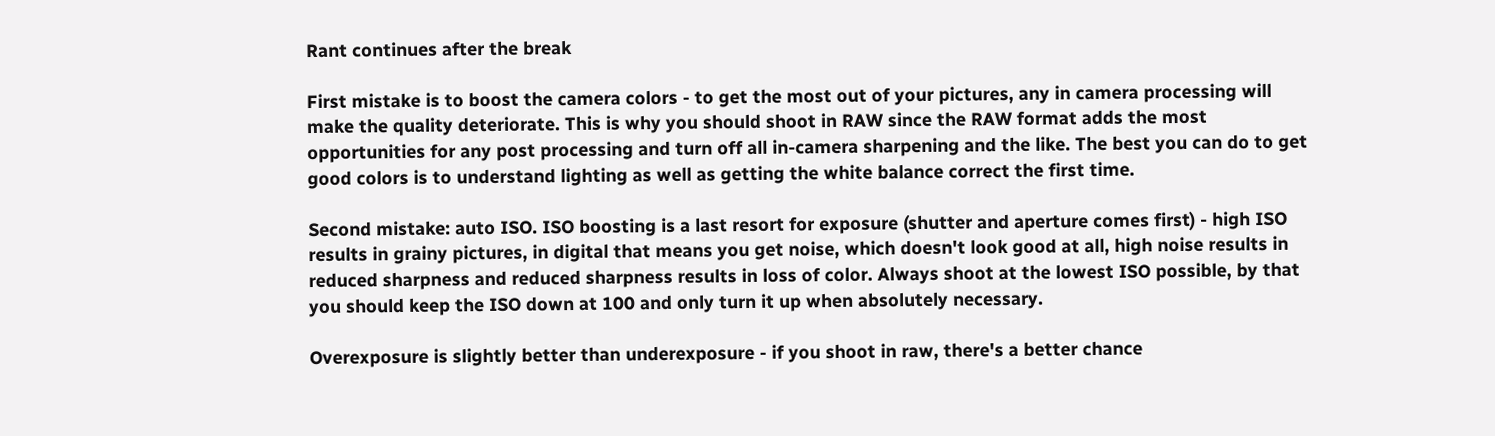Rant continues after the break

First mistake is to boost the camera colors - to get the most out of your pictures, any in camera processing will make the quality deteriorate. This is why you should shoot in RAW since the RAW format adds the most opportunities for any post processing and turn off all in-camera sharpening and the like. The best you can do to get good colors is to understand lighting as well as getting the white balance correct the first time.

Second mistake: auto ISO. ISO boosting is a last resort for exposure (shutter and aperture comes first) - high ISO results in grainy pictures, in digital that means you get noise, which doesn't look good at all, high noise results in reduced sharpness and reduced sharpness results in loss of color. Always shoot at the lowest ISO possible, by that you should keep the ISO down at 100 and only turn it up when absolutely necessary.

Overexposure is slightly better than underexposure - if you shoot in raw, there's a better chance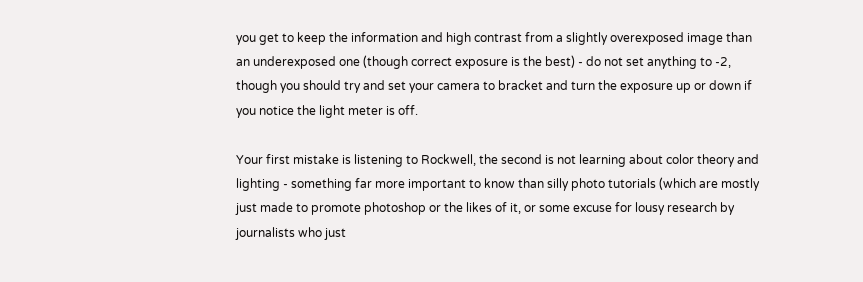you get to keep the information and high contrast from a slightly overexposed image than an underexposed one (though correct exposure is the best) - do not set anything to -2, though you should try and set your camera to bracket and turn the exposure up or down if you notice the light meter is off.

Your first mistake is listening to Rockwell, the second is not learning about color theory and lighting - something far more important to know than silly photo tutorials (which are mostly just made to promote photoshop or the likes of it, or some excuse for lousy research by journalists who just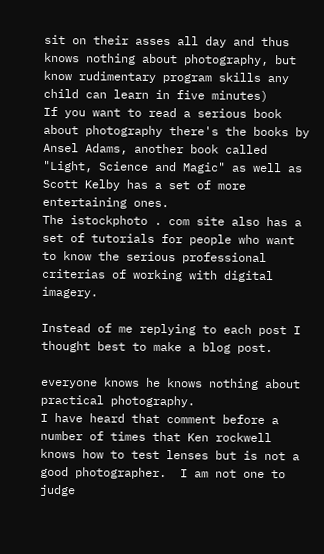sit on their asses all day and thus knows nothing about photography, but know rudimentary program skills any child can learn in five minutes)
If you want to read a serious book about photography there's the books by Ansel Adams, another book called "Light, Science and Magic" as well as Scott Kelby has a set of more entertaining ones.
The istockphoto . com site also has a set of tutorials for people who want to know the serious professional criterias of working with digital imagery.

Instead of me replying to each post I thought best to make a blog post.

everyone knows he knows nothing about practical photography.
I have heard that comment before a number of times that Ken rockwell knows how to test lenses but is not a good photographer.  I am not one to judge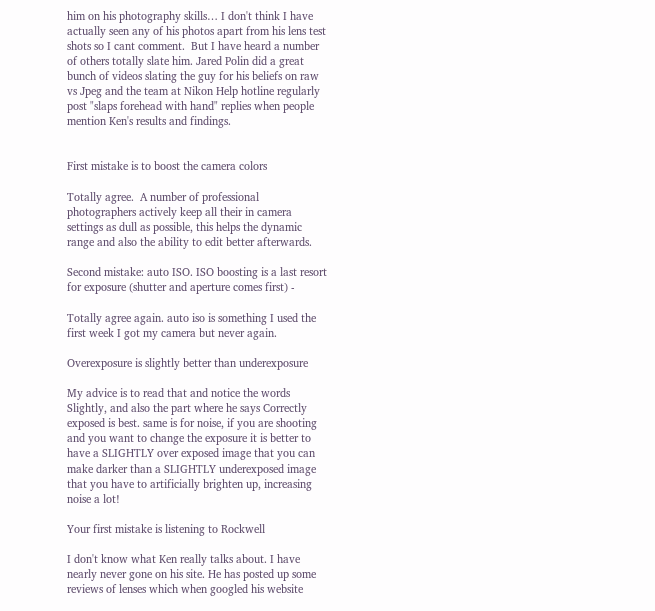him on his photography skills… I don't think I have actually seen any of his photos apart from his lens test shots so I cant comment.  But I have heard a number of others totally slate him. Jared Polin did a great bunch of videos slating the guy for his beliefs on raw vs Jpeg and the team at Nikon Help hotline regularly post "slaps forehead with hand" replies when people  mention Ken's results and findings.


First mistake is to boost the camera colors

Totally agree.  A number of professional photographers actively keep all their in camera settings as dull as possible, this helps the dynamic range and also the ability to edit better afterwards.

Second mistake: auto ISO. ISO boosting is a last resort for exposure (shutter and aperture comes first) -

Totally agree again. auto iso is something I used the first week I got my camera but never again.

Overexposure is slightly better than underexposure

My advice is to read that and notice the words Slightly, and also the part where he says Correctly exposed is best. same is for noise, if you are shooting and you want to change the exposure it is better to  have a SLIGHTLY over exposed image that you can make darker than a SLIGHTLY underexposed image that you have to artificially brighten up, increasing noise a lot!

Your first mistake is listening to Rockwell

I don't know what Ken really talks about. I have nearly never gone on his site. He has posted up some reviews of lenses which when googled his website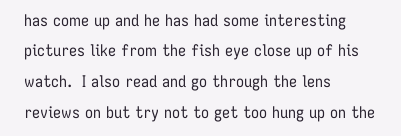has come up and he has had some interesting pictures like from the fish eye close up of his watch.  I also read and go through the lens reviews on but try not to get too hung up on the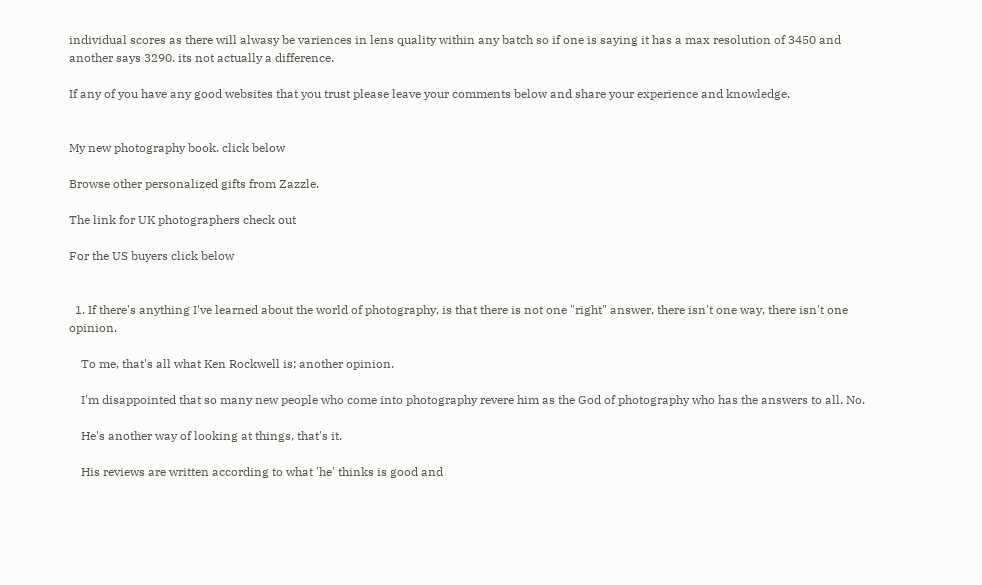individual scores as there will alwasy be variences in lens quality within any batch so if one is saying it has a max resolution of 3450 and another says 3290. its not actually a difference.

If any of you have any good websites that you trust please leave your comments below and share your experience and knowledge.


My new photography book. click below

Browse other personalized gifts from Zazzle.

The link for UK photographers check out

For the US buyers click below


  1. If there's anything I've learned about the world of photography, is that there is not one "right" answer, there isn't one way, there isn't one opinion.

    To me, that's all what Ken Rockwell is; another opinion.

    I'm disappointed that so many new people who come into photography revere him as the God of photography who has the answers to all. No.

    He's another way of looking at things, that's it.

    His reviews are written according to what 'he' thinks is good and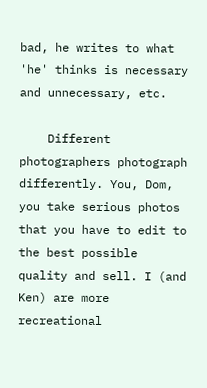bad, he writes to what 'he' thinks is necessary and unnecessary, etc.

    Different photographers photograph differently. You, Dom, you take serious photos that you have to edit to the best possible quality and sell. I (and Ken) are more recreational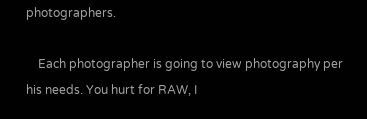photographers.

    Each photographer is going to view photography per his needs. You hurt for RAW, I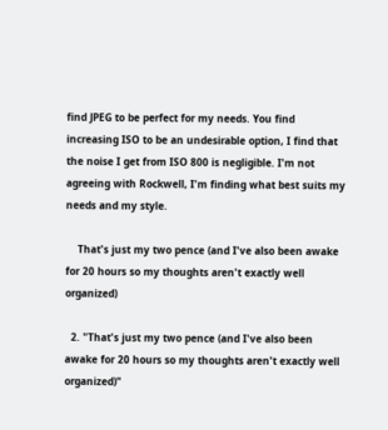find JPEG to be perfect for my needs. You find increasing ISO to be an undesirable option, I find that the noise I get from ISO 800 is negligible. I'm not agreeing with Rockwell, I'm finding what best suits my needs and my style.

    That's just my two pence (and I've also been awake for 20 hours so my thoughts aren't exactly well organized)

  2. "That's just my two pence (and I've also been awake for 20 hours so my thoughts aren't exactly well organized)"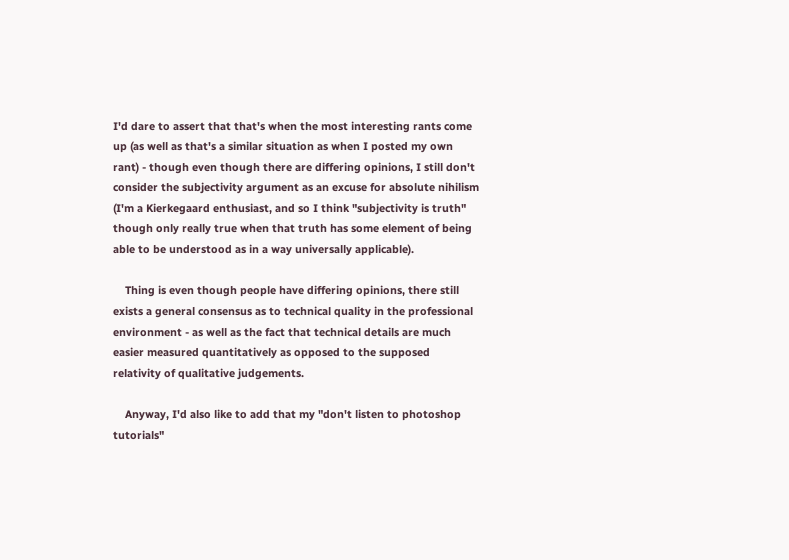I'd dare to assert that that's when the most interesting rants come up (as well as that's a similar situation as when I posted my own rant) - though even though there are differing opinions, I still don't consider the subjectivity argument as an excuse for absolute nihilism (I'm a Kierkegaard enthusiast, and so I think "subjectivity is truth" though only really true when that truth has some element of being able to be understood as in a way universally applicable).

    Thing is even though people have differing opinions, there still exists a general consensus as to technical quality in the professional environment - as well as the fact that technical details are much easier measured quantitatively as opposed to the supposed relativity of qualitative judgements.

    Anyway, I'd also like to add that my "don't listen to photoshop tutorials"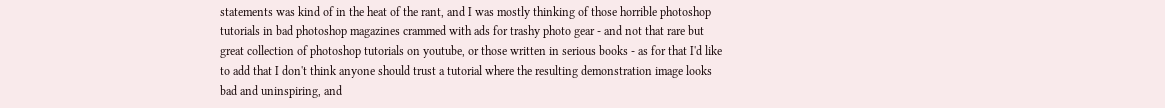statements was kind of in the heat of the rant, and I was mostly thinking of those horrible photoshop tutorials in bad photoshop magazines crammed with ads for trashy photo gear - and not that rare but great collection of photoshop tutorials on youtube, or those written in serious books - as for that I'd like to add that I don't think anyone should trust a tutorial where the resulting demonstration image looks bad and uninspiring, and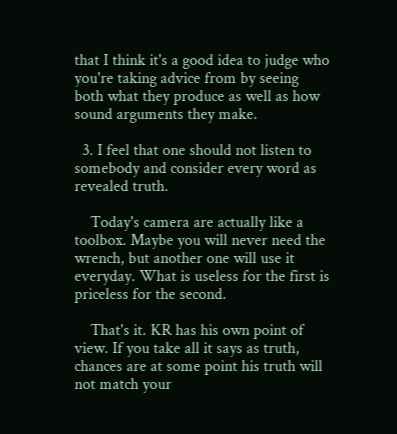that I think it's a good idea to judge who you're taking advice from by seeing both what they produce as well as how sound arguments they make.

  3. I feel that one should not listen to somebody and consider every word as revealed truth.

    Today's camera are actually like a toolbox. Maybe you will never need the wrench, but another one will use it everyday. What is useless for the first is priceless for the second.

    That's it. KR has his own point of view. If you take all it says as truth, chances are at some point his truth will not match your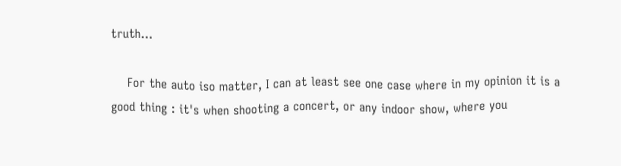truth...

    For the auto iso matter, I can at least see one case where in my opinion it is a good thing : it's when shooting a concert, or any indoor show, where you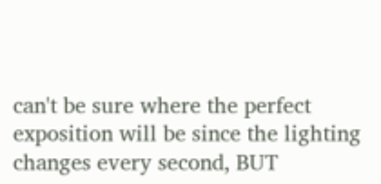can't be sure where the perfect exposition will be since the lighting changes every second, BUT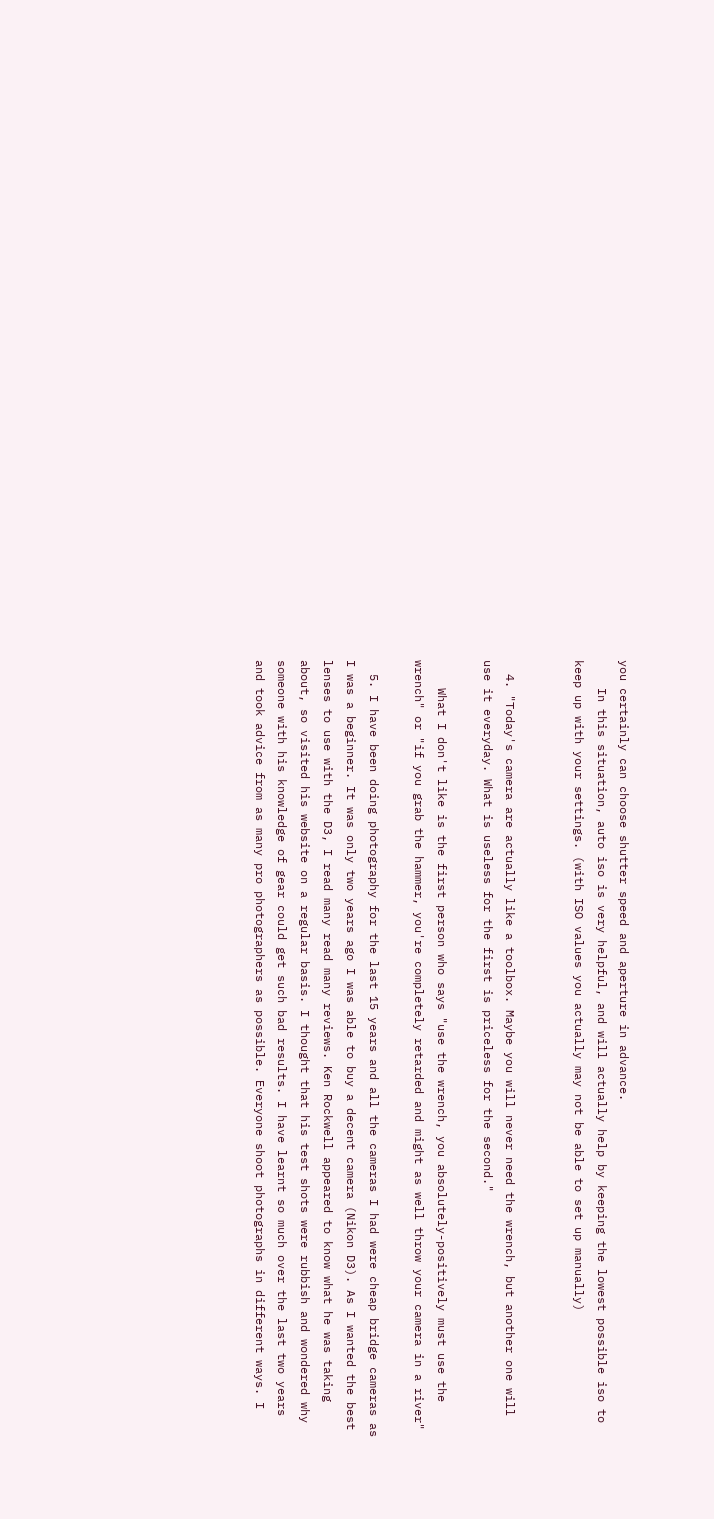you certainly can choose shutter speed and aperture in advance.
    In this situation, auto iso is very helpful, and will actually help by keeping the lowest possible iso to keep up with your settings. (with ISO values you actually may not be able to set up manually)


  4. "Today's camera are actually like a toolbox. Maybe you will never need the wrench, but another one will use it everyday. What is useless for the first is priceless for the second."

    What I don't like is the first person who says "use the wrench, you absolutely-positively must use the wrench" or "if you grab the hammer, you're completely retarded and might as well throw your camera in a river"

  5. I have been doing photography for the last 15 years and all the cameras I had were cheap bridge cameras as I was a beginner. It was only two years ago I was able to buy a decent camera (Nikon D3). As I wanted the best lenses to use with the D3, I read many read many reviews. Ken Rockwell appeared to know what he was taking about, so visited his website on a regular basis. I thought that his test shots were rubbish and wondered why someone with his knowledge of gear could get such bad results. I have learnt so much over the last two years and took advice from as many pro photographers as possible. Everyone shoot photographs in different ways. I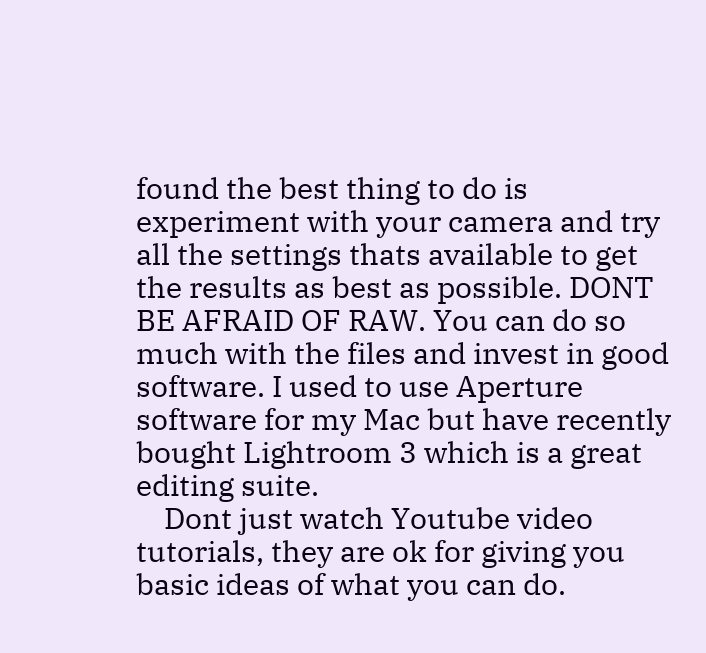found the best thing to do is experiment with your camera and try all the settings thats available to get the results as best as possible. DONT BE AFRAID OF RAW. You can do so much with the files and invest in good software. I used to use Aperture software for my Mac but have recently bought Lightroom 3 which is a great editing suite.
    Dont just watch Youtube video tutorials, they are ok for giving you basic ideas of what you can do.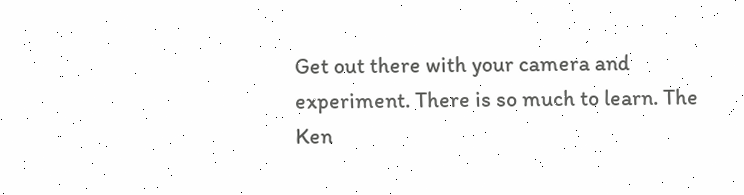Get out there with your camera and experiment. There is so much to learn. The Ken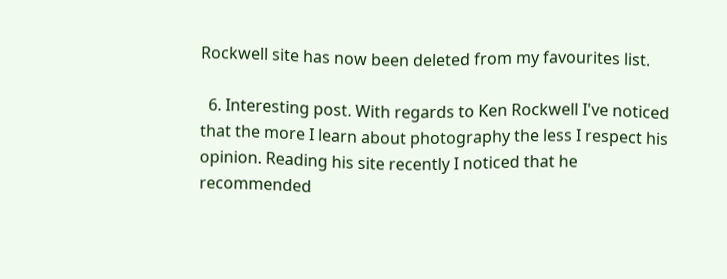Rockwell site has now been deleted from my favourites list.

  6. Interesting post. With regards to Ken Rockwell I've noticed that the more I learn about photography the less I respect his opinion. Reading his site recently I noticed that he recommended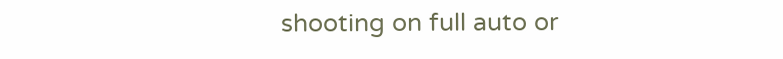shooting on full auto or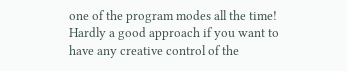one of the program modes all the time! Hardly a good approach if you want to have any creative control of the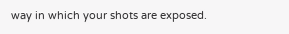way in which your shots are exposed.